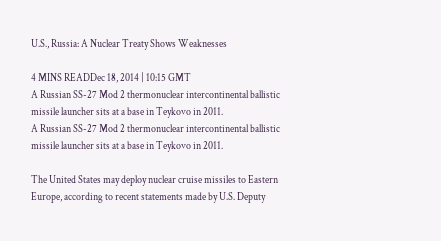U.S., Russia: A Nuclear Treaty Shows Weaknesses

4 MINS READDec 18, 2014 | 10:15 GMT
A Russian SS-27 Mod 2 thermonuclear intercontinental ballistic missile launcher sits at a base in Teykovo in 2011.
A Russian SS-27 Mod 2 thermonuclear intercontinental ballistic missile launcher sits at a base in Teykovo in 2011.

The United States may deploy nuclear cruise missiles to Eastern Europe, according to recent statements made by U.S. Deputy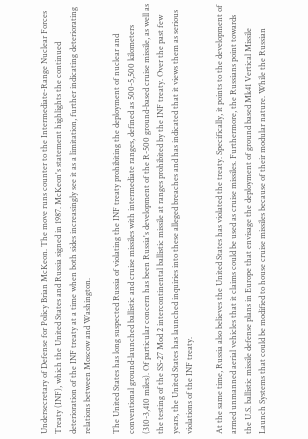Undersecretary of Defense for Policy Brian McKeon. The move runs counter to the Intermediate-Range Nuclear Forces Treaty (INF), which the United States and Russia signed in 1987. McKeon's statement highlights the continued deterioration of the INF treaty at a time when both sides increasingly see it as a limitation, further indicating deteriorating relations between Moscow and Washington.

The United States has long suspected Russia of violating the INF treaty prohibiting the deployment of nuclear and conventional ground-launched ballistic and cruise missiles with intermediate ranges, defined as 500-5,500 kilometers (310-3,410 miles). Of particular concern has been Russia's development of the R-500 ground-based cruise missile, as well as the testing of the SS-27 Mod 2 intercontinental ballistic missile at ranges prohibited by the INF treaty. Over the past few years, the United States has launched inquiries into these alleged breaches and has indicated that it views them as serious violations of the INF treaty.

At the same time, Russia also believes the United States has violated the treaty. Specifically, it points to the development of armed unmanned aerial vehicles that it claims could be used as cruise missiles. Furthermore, the Russians point towards the U.S. ballistic missile defense plans in Europe that envisage the deployment of ground based Mk41 Vertical Missile Launch Systems that could be modified to house cruise missiles because of their modular nature. While the Russian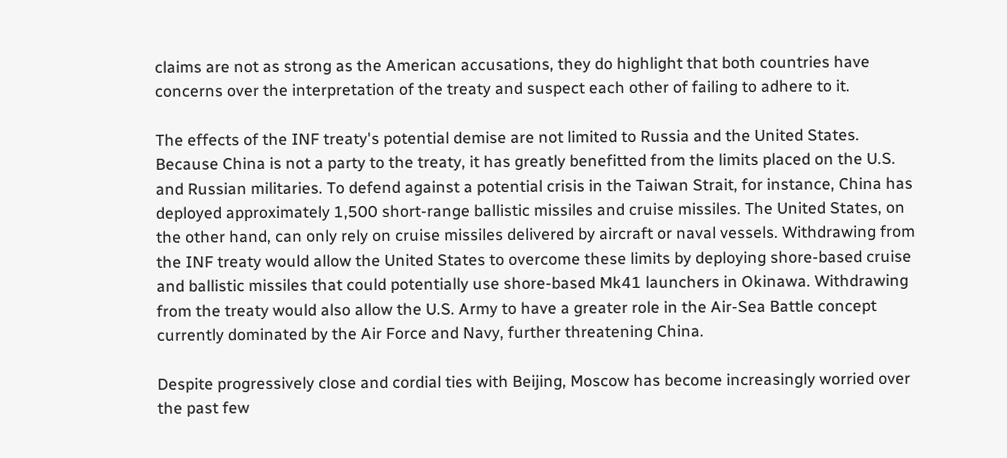claims are not as strong as the American accusations, they do highlight that both countries have concerns over the interpretation of the treaty and suspect each other of failing to adhere to it.

The effects of the INF treaty's potential demise are not limited to Russia and the United States. Because China is not a party to the treaty, it has greatly benefitted from the limits placed on the U.S. and Russian militaries. To defend against a potential crisis in the Taiwan Strait, for instance, China has deployed approximately 1,500 short-range ballistic missiles and cruise missiles. The United States, on the other hand, can only rely on cruise missiles delivered by aircraft or naval vessels. Withdrawing from the INF treaty would allow the United States to overcome these limits by deploying shore-based cruise and ballistic missiles that could potentially use shore-based Mk41 launchers in Okinawa. Withdrawing from the treaty would also allow the U.S. Army to have a greater role in the Air-Sea Battle concept currently dominated by the Air Force and Navy, further threatening China.

Despite progressively close and cordial ties with Beijing, Moscow has become increasingly worried over the past few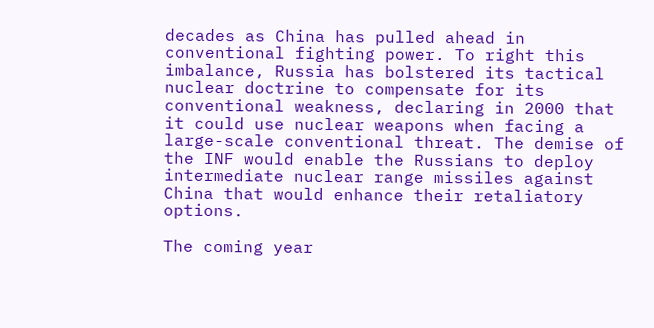decades as China has pulled ahead in conventional fighting power. To right this imbalance, Russia has bolstered its tactical nuclear doctrine to compensate for its conventional weakness, declaring in 2000 that it could use nuclear weapons when facing a large-scale conventional threat. The demise of the INF would enable the Russians to deploy intermediate nuclear range missiles against China that would enhance their retaliatory options.

The coming year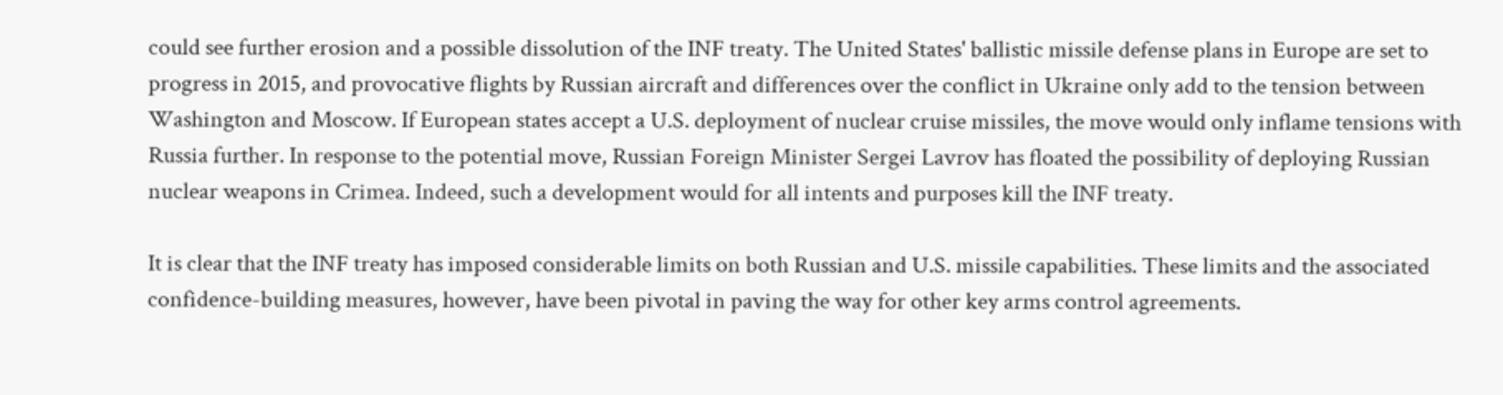could see further erosion and a possible dissolution of the INF treaty. The United States' ballistic missile defense plans in Europe are set to progress in 2015, and provocative flights by Russian aircraft and differences over the conflict in Ukraine only add to the tension between Washington and Moscow. If European states accept a U.S. deployment of nuclear cruise missiles, the move would only inflame tensions with Russia further. In response to the potential move, Russian Foreign Minister Sergei Lavrov has floated the possibility of deploying Russian nuclear weapons in Crimea. Indeed, such a development would for all intents and purposes kill the INF treaty.

It is clear that the INF treaty has imposed considerable limits on both Russian and U.S. missile capabilities. These limits and the associated confidence-building measures, however, have been pivotal in paving the way for other key arms control agreements.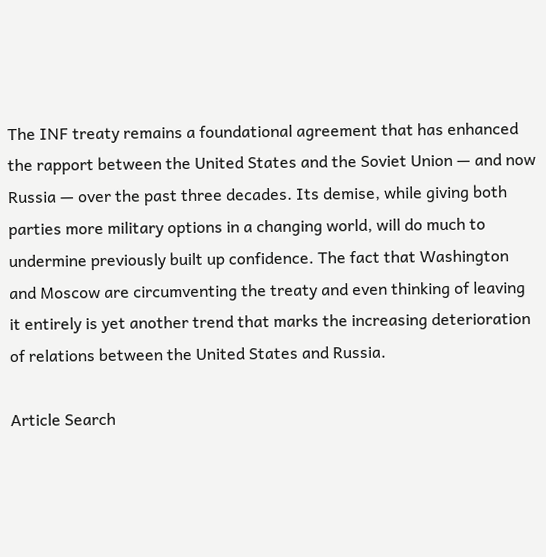The INF treaty remains a foundational agreement that has enhanced the rapport between the United States and the Soviet Union — and now Russia — over the past three decades. Its demise, while giving both parties more military options in a changing world, will do much to undermine previously built up confidence. The fact that Washington and Moscow are circumventing the treaty and even thinking of leaving it entirely is yet another trend that marks the increasing deterioration of relations between the United States and Russia.

Article Search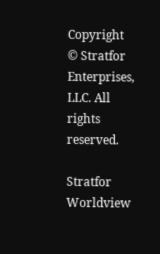Copyright © Stratfor Enterprises, LLC. All rights reserved.

Stratfor Worldview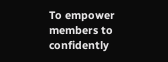To empower members to confidently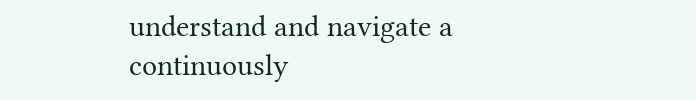understand and navigate a continuously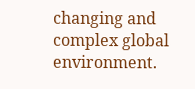changing and complex global environment.